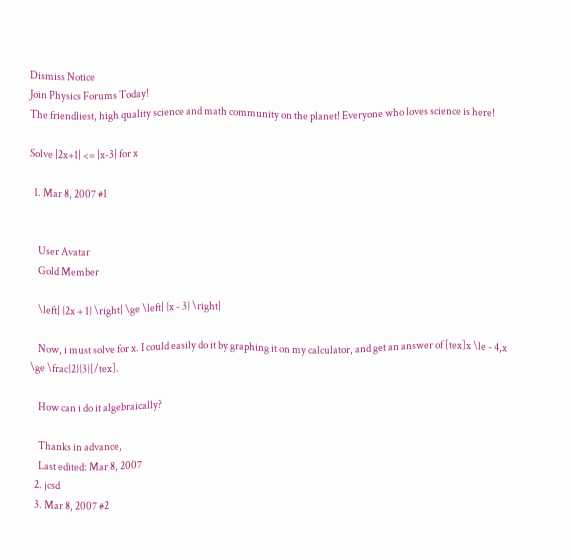Dismiss Notice
Join Physics Forums Today!
The friendliest, high quality science and math community on the planet! Everyone who loves science is here!

Solve |2x+1| <= |x-3| for x

  1. Mar 8, 2007 #1


    User Avatar
    Gold Member

    \left| {2x + 1} \right| \ge \left| {x - 3} \right|

    Now, i must solve for x. I could easily do it by graphing it on my calculator, and get an answer of [tex]x \le - 4,x \ge \frac{2}{3}[/tex].

    How can i do it algebraically?

    Thanks in advance,
    Last edited: Mar 8, 2007
  2. jcsd
  3. Mar 8, 2007 #2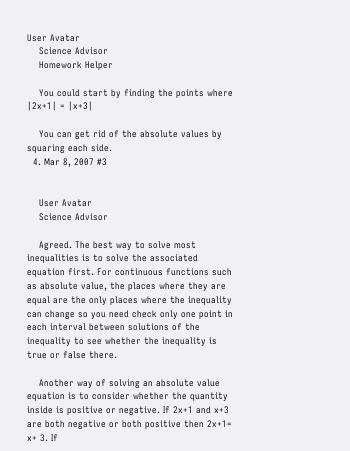User Avatar
    Science Advisor
    Homework Helper

    You could start by finding the points where |2x+1| = |x+3|

    You can get rid of the absolute values by squaring each side.
  4. Mar 8, 2007 #3


    User Avatar
    Science Advisor

    Agreed. The best way to solve most inequalities is to solve the associated equation first. For continuous functions such as absolute value, the places where they are equal are the only places where the inequality can change so you need check only one point in each interval between solutions of the inequality to see whether the inequality is true or false there.

    Another way of solving an absolute value equation is to consider whether the quantity inside is positive or negative. If 2x+1 and x+3 are both negative or both positive then 2x+1= x+ 3. If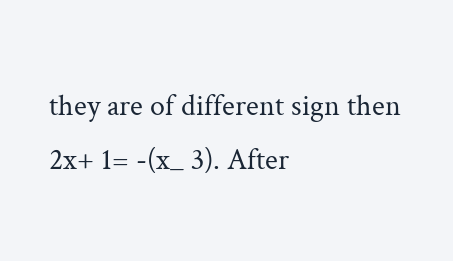they are of different sign then 2x+ 1= -(x_ 3). After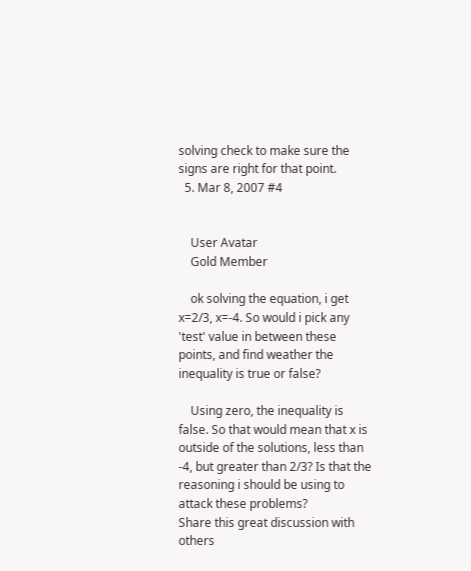solving check to make sure the signs are right for that point.
  5. Mar 8, 2007 #4


    User Avatar
    Gold Member

    ok solving the equation, i get x=2/3, x=-4. So would i pick any 'test' value in between these points, and find weather the inequality is true or false?

    Using zero, the inequality is false. So that would mean that x is outside of the solutions, less than -4, but greater than 2/3? Is that the reasoning i should be using to attack these problems?
Share this great discussion with others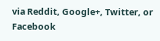via Reddit, Google+, Twitter, or Facebook